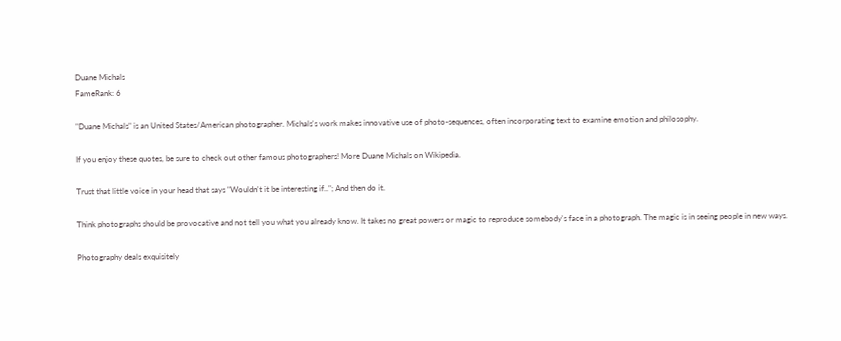Duane Michals
FameRank: 6

"Duane Michals" is an United States/American photographer. Michals's work makes innovative use of photo-sequences, often incorporating text to examine emotion and philosophy.

If you enjoy these quotes, be sure to check out other famous photographers! More Duane Michals on Wikipedia.

Trust that little voice in your head that says "Wouldn't it be interesting if.."; And then do it.

Think photographs should be provocative and not tell you what you already know. It takes no great powers or magic to reproduce somebody's face in a photograph. The magic is in seeing people in new ways.

Photography deals exquisitely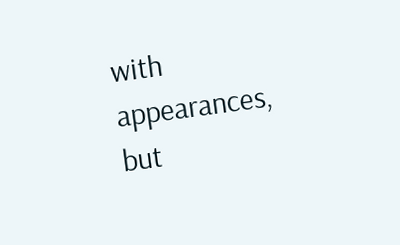with appearances, but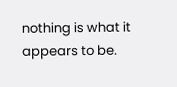nothing is what it appears to be.